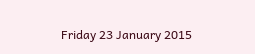Friday 23 January 2015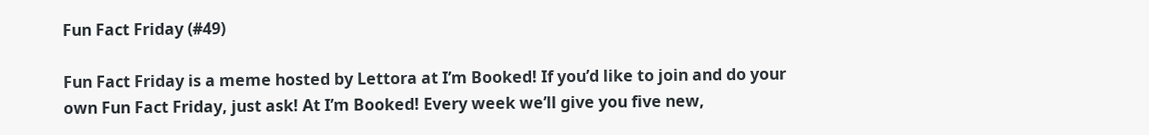Fun Fact Friday (#49)

Fun Fact Friday is a meme hosted by Lettora at I’m Booked! If you’d like to join and do your own Fun Fact Friday, just ask! At I’m Booked! Every week we’ll give you five new,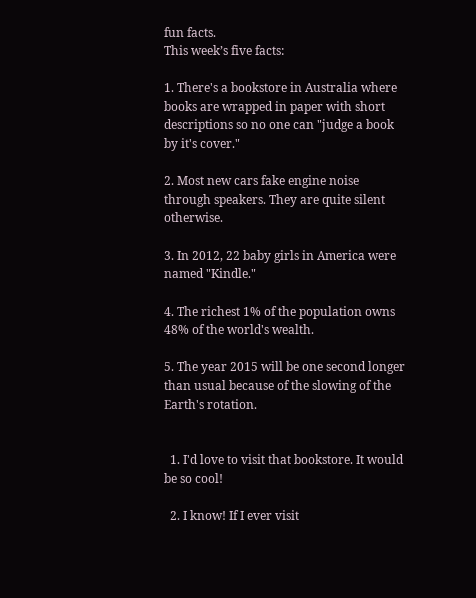fun facts.
This week’s five facts:

1. There's a bookstore in Australia where books are wrapped in paper with short descriptions so no one can "judge a book by it's cover."

2. Most new cars fake engine noise through speakers. They are quite silent otherwise.

3. In 2012, 22 baby girls in America were named "Kindle."

4. The richest 1% of the population owns 48% of the world's wealth.

5. The year 2015 will be one second longer than usual because of the slowing of the Earth's rotation.


  1. I'd love to visit that bookstore. It would be so cool!

  2. I know! If I ever visit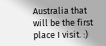Australia that will be the first place I visit. :)